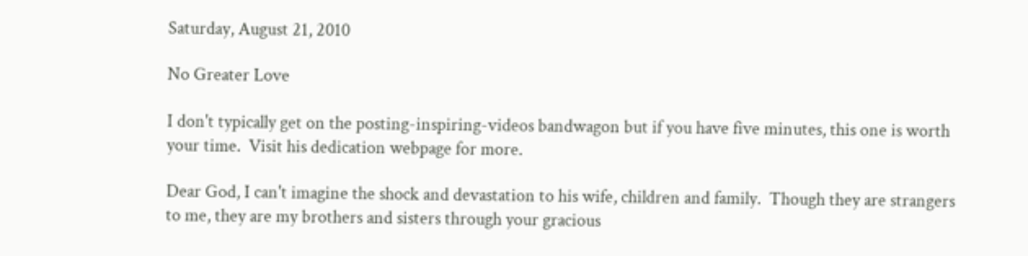Saturday, August 21, 2010

No Greater Love

I don't typically get on the posting-inspiring-videos bandwagon but if you have five minutes, this one is worth your time.  Visit his dedication webpage for more.

Dear God, I can't imagine the shock and devastation to his wife, children and family.  Though they are strangers to me, they are my brothers and sisters through your gracious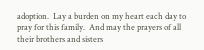adoption.  Lay a burden on my heart each day to pray for this family.  And may the prayers of all their brothers and sisters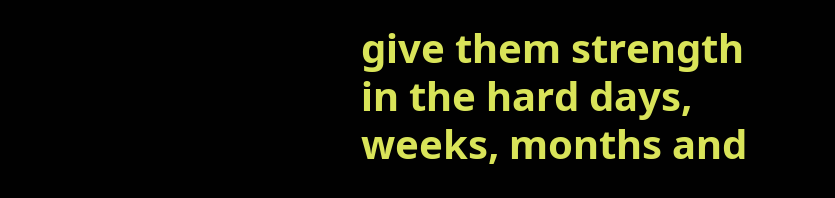give them strength in the hard days, weeks, months and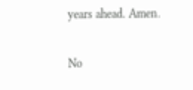years ahead. Amen.

No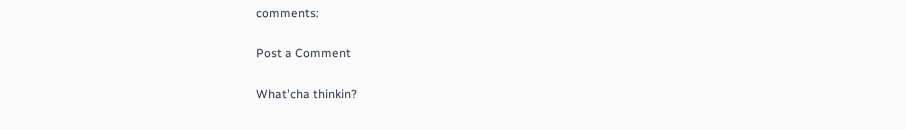comments:

Post a Comment

What'cha thinkin?